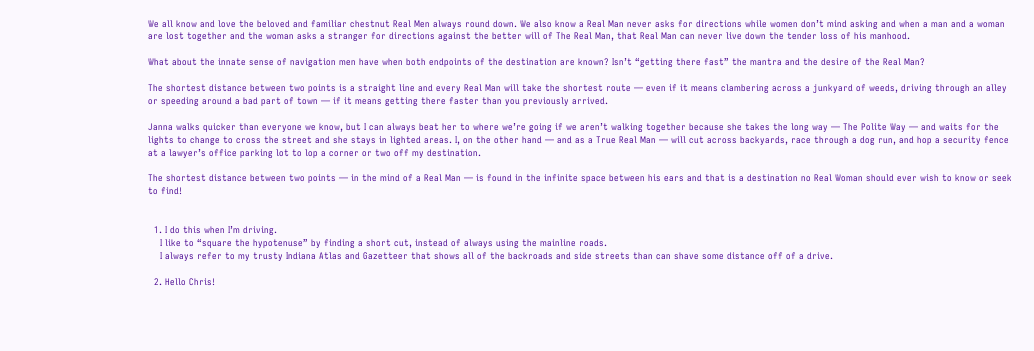We all know and love the beloved and familiar chestnut Real Men always round down. We also know a Real Man never asks for directions while women don’t mind asking and when a man and a woman are lost together and the woman asks a stranger for directions against the better will of The Real Man, that Real Man can never live down the tender loss of his manhood.

What about the innate sense of navigation men have when both endpoints of the destination are known? Isn’t “getting there fast” the mantra and the desire of the Real Man?

The shortest distance between two points is a straight line and every Real Man will take the shortest route — even if it means clambering across a junkyard of weeds, driving through an alley or speeding around a bad part of town — if it means getting there faster than you previously arrived.

Janna walks quicker than everyone we know, but I can always beat her to where we’re going if we aren’t walking together because she takes the long way — The Polite Way — and waits for the lights to change to cross the street and she stays in lighted areas. I, on the other hand — and as a True Real Man — will cut across backyards, race through a dog run, and hop a security fence at a lawyer’s office parking lot to lop a corner or two off my destination.

The shortest distance between two points — in the mind of a Real Man — is found in the infinite space between his ears and that is a destination no Real Woman should ever wish to know or seek to find!


  1. I do this when I’m driving.
    I like to “square the hypotenuse” by finding a short cut, instead of always using the mainline roads.
    I always refer to my trusty Indiana Atlas and Gazetteer that shows all of the backroads and side streets than can shave some distance off of a drive.

  2. Hello Chris!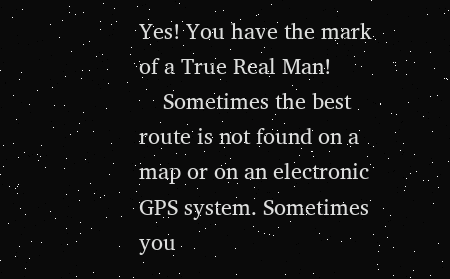Yes! You have the mark of a True Real Man!
    Sometimes the best route is not found on a map or on an electronic GPS system. Sometimes you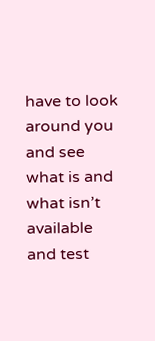have to look around you and see what is and what isn’t available and test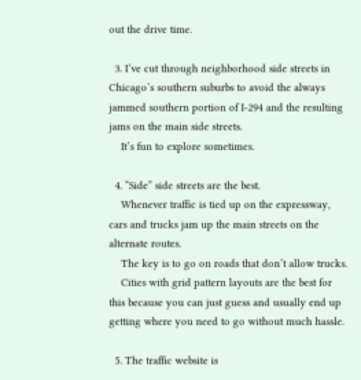out the drive time.

  3. I’ve cut through neighborhood side streets in Chicago’s southern suburbs to avoid the always jammed southern portion of I-294 and the resulting jams on the main side streets.
    It’s fun to explore sometimes.

  4. “Side” side streets are the best.
    Whenever traffic is tied up on the expressway, cars and trucks jam up the main streets on the alternate routes.
    The key is to go on roads that don’t allow trucks.
    Cities with grid pattern layouts are the best for this because you can just guess and usually end up getting where you need to go without much hassle.

  5. The traffic website is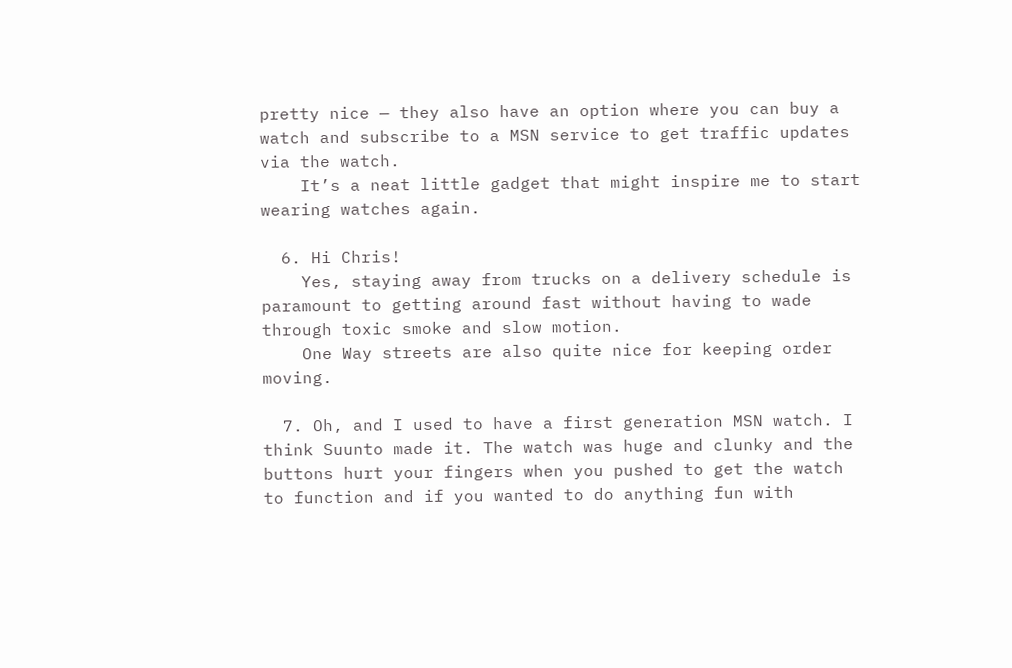pretty nice — they also have an option where you can buy a watch and subscribe to a MSN service to get traffic updates via the watch.
    It’s a neat little gadget that might inspire me to start wearing watches again.

  6. Hi Chris!
    Yes, staying away from trucks on a delivery schedule is paramount to getting around fast without having to wade through toxic smoke and slow motion.
    One Way streets are also quite nice for keeping order moving.

  7. Oh, and I used to have a first generation MSN watch. I think Suunto made it. The watch was huge and clunky and the buttons hurt your fingers when you pushed to get the watch to function and if you wanted to do anything fun with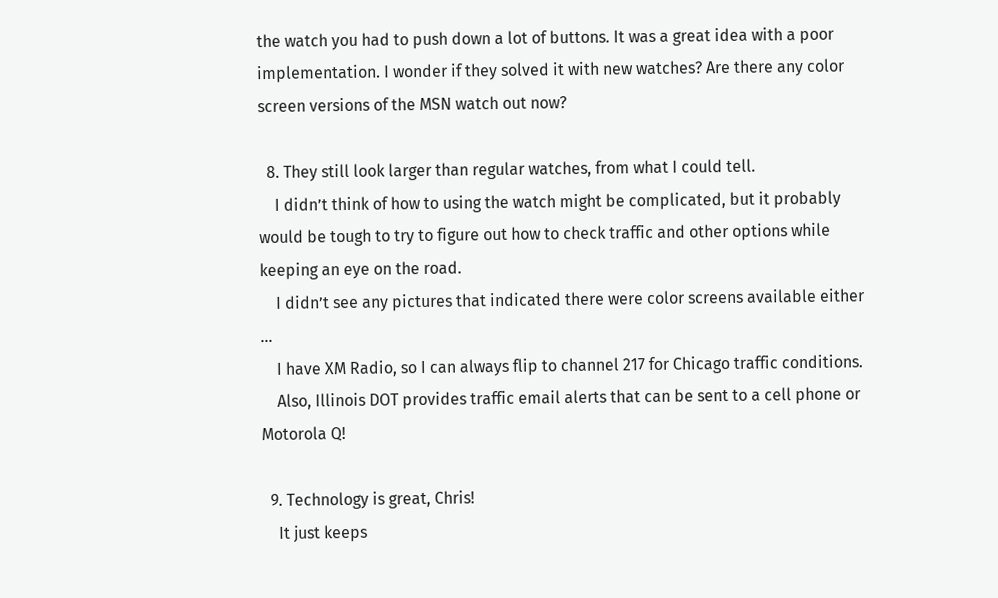the watch you had to push down a lot of buttons. It was a great idea with a poor implementation. I wonder if they solved it with new watches? Are there any color screen versions of the MSN watch out now?

  8. They still look larger than regular watches, from what I could tell.
    I didn’t think of how to using the watch might be complicated, but it probably would be tough to try to figure out how to check traffic and other options while keeping an eye on the road.
    I didn’t see any pictures that indicated there were color screens available either …
    I have XM Radio, so I can always flip to channel 217 for Chicago traffic conditions.
    Also, Illinois DOT provides traffic email alerts that can be sent to a cell phone or Motorola Q!

  9. Technology is great, Chris!
    It just keeps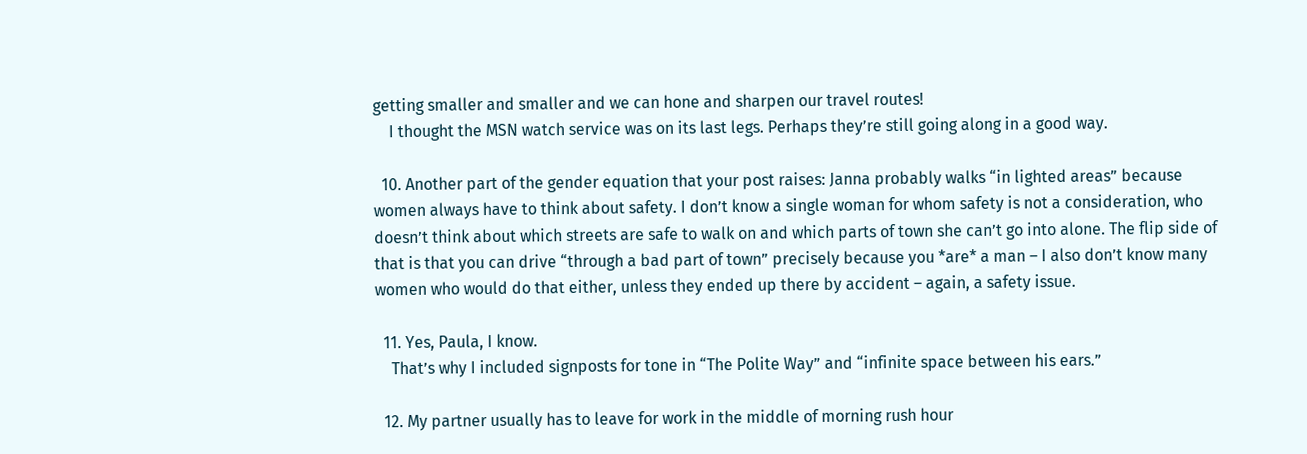getting smaller and smaller and we can hone and sharpen our travel routes!
    I thought the MSN watch service was on its last legs. Perhaps they’re still going along in a good way.

  10. Another part of the gender equation that your post raises: Janna probably walks “in lighted areas” because women always have to think about safety. I don’t know a single woman for whom safety is not a consideration, who doesn’t think about which streets are safe to walk on and which parts of town she can’t go into alone. The flip side of that is that you can drive “through a bad part of town” precisely because you *are* a man – I also don’t know many women who would do that either, unless they ended up there by accident – again, a safety issue.

  11. Yes, Paula, I know.
    That’s why I included signposts for tone in “The Polite Way” and “infinite space between his ears.”

  12. My partner usually has to leave for work in the middle of morning rush hour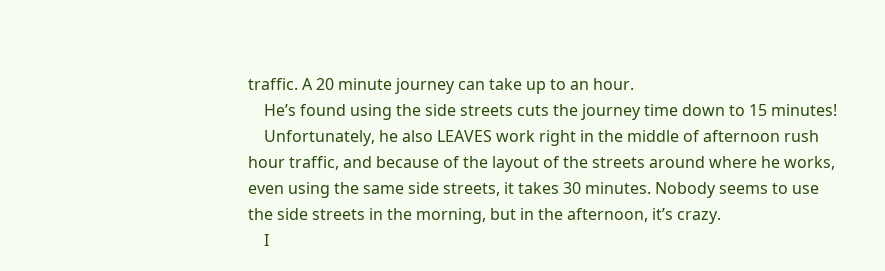traffic. A 20 minute journey can take up to an hour.
    He’s found using the side streets cuts the journey time down to 15 minutes!
    Unfortunately, he also LEAVES work right in the middle of afternoon rush hour traffic, and because of the layout of the streets around where he works, even using the same side streets, it takes 30 minutes. Nobody seems to use the side streets in the morning, but in the afternoon, it’s crazy.
    I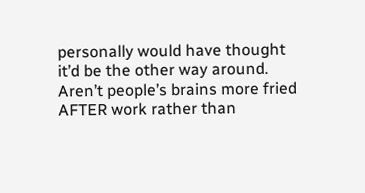personally would have thought it’d be the other way around. Aren’t people’s brains more fried AFTER work rather than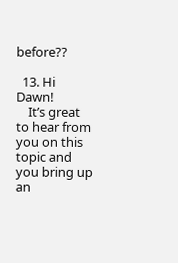before??

  13. Hi Dawn!
    It’s great to hear from you on this topic and you bring up an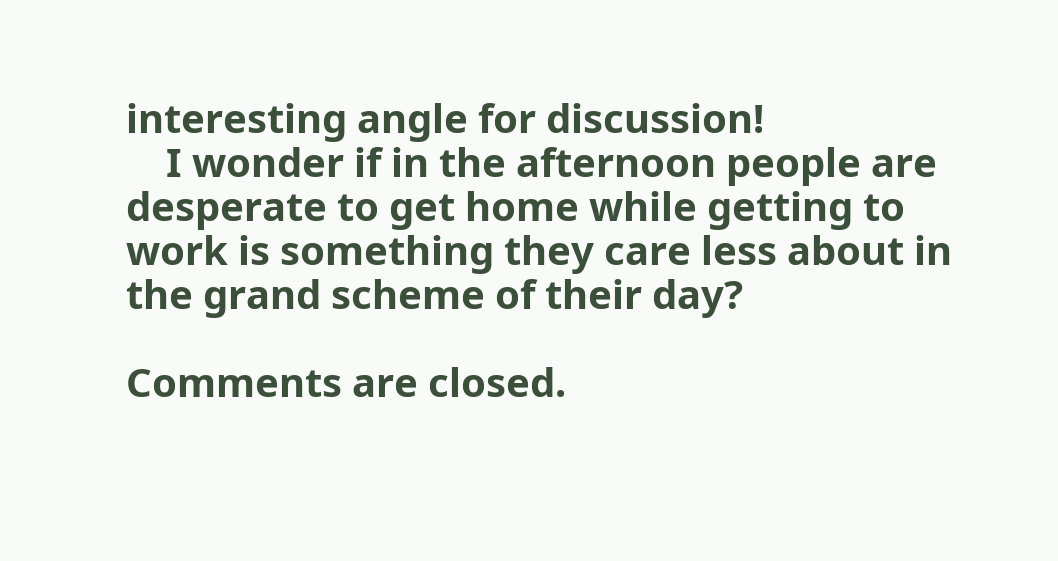interesting angle for discussion!
    I wonder if in the afternoon people are desperate to get home while getting to work is something they care less about in the grand scheme of their day?

Comments are closed.